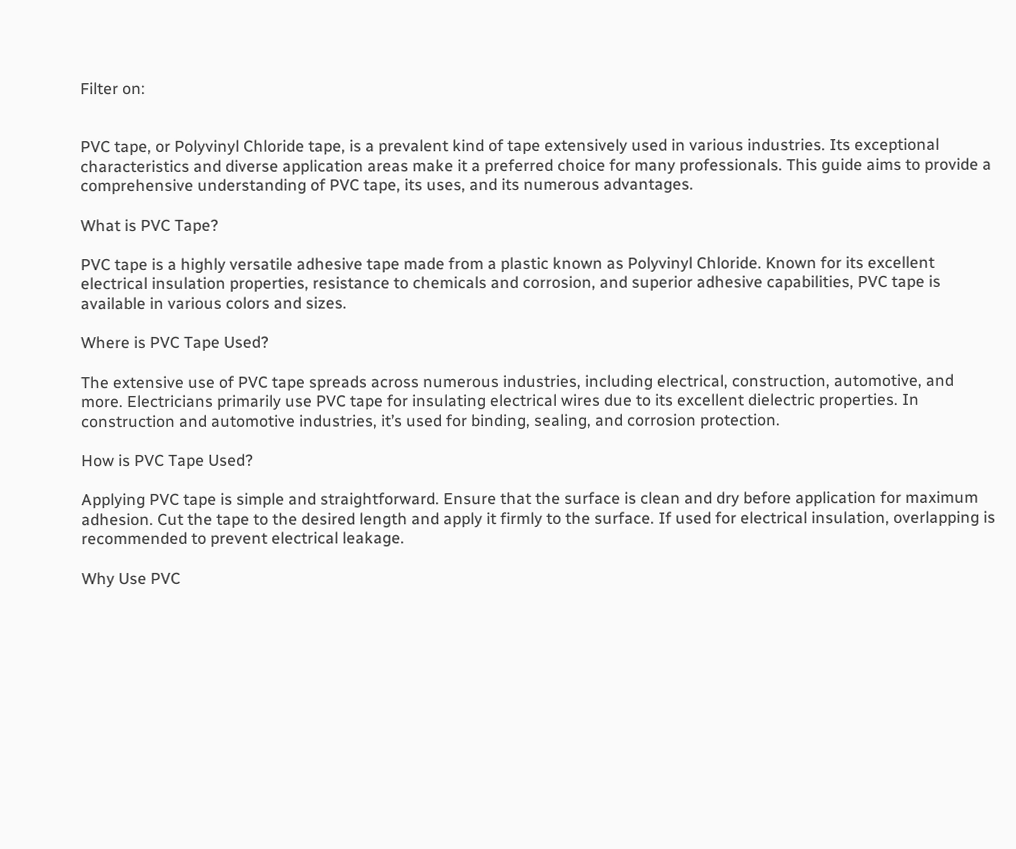Filter on:


PVC tape, or Polyvinyl Chloride tape, is a prevalent kind of tape extensively used in various industries. Its exceptional characteristics and diverse application areas make it a preferred choice for many professionals. This guide aims to provide a comprehensive understanding of PVC tape, its uses, and its numerous advantages.

What is PVC Tape?

PVC tape is a highly versatile adhesive tape made from a plastic known as Polyvinyl Chloride. Known for its excellent electrical insulation properties, resistance to chemicals and corrosion, and superior adhesive capabilities, PVC tape is available in various colors and sizes.

Where is PVC Tape Used?

The extensive use of PVC tape spreads across numerous industries, including electrical, construction, automotive, and more. Electricians primarily use PVC tape for insulating electrical wires due to its excellent dielectric properties. In construction and automotive industries, it’s used for binding, sealing, and corrosion protection.

How is PVC Tape Used?

Applying PVC tape is simple and straightforward. Ensure that the surface is clean and dry before application for maximum adhesion. Cut the tape to the desired length and apply it firmly to the surface. If used for electrical insulation, overlapping is recommended to prevent electrical leakage.

Why Use PVC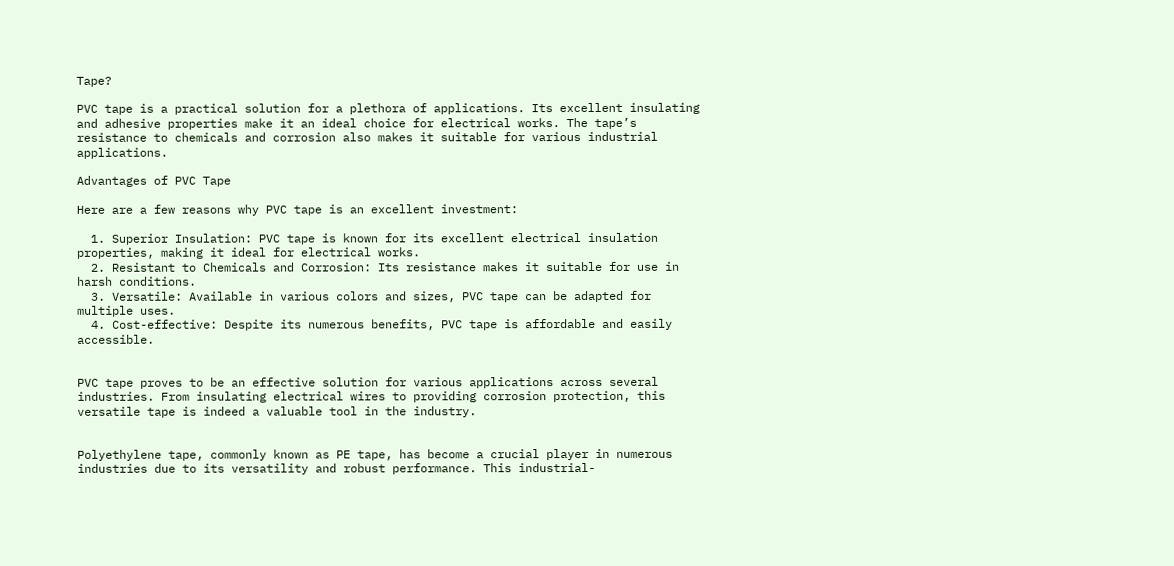Tape?

PVC tape is a practical solution for a plethora of applications. Its excellent insulating and adhesive properties make it an ideal choice for electrical works. The tape’s resistance to chemicals and corrosion also makes it suitable for various industrial applications.

Advantages of PVC Tape

Here are a few reasons why PVC tape is an excellent investment:

  1. Superior Insulation: PVC tape is known for its excellent electrical insulation properties, making it ideal for electrical works.
  2. Resistant to Chemicals and Corrosion: Its resistance makes it suitable for use in harsh conditions.
  3. Versatile: Available in various colors and sizes, PVC tape can be adapted for multiple uses.
  4. Cost-effective: Despite its numerous benefits, PVC tape is affordable and easily accessible.


PVC tape proves to be an effective solution for various applications across several industries. From insulating electrical wires to providing corrosion protection, this versatile tape is indeed a valuable tool in the industry.


Polyethylene tape, commonly known as PE tape, has become a crucial player in numerous industries due to its versatility and robust performance. This industrial-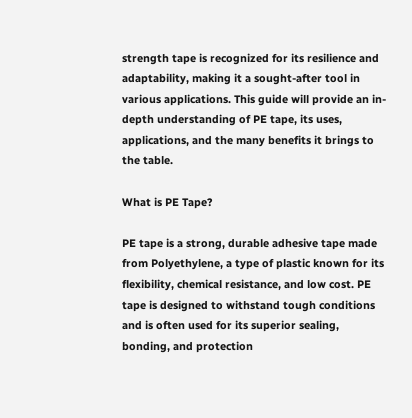strength tape is recognized for its resilience and adaptability, making it a sought-after tool in various applications. This guide will provide an in-depth understanding of PE tape, its uses, applications, and the many benefits it brings to the table.

What is PE Tape?

PE tape is a strong, durable adhesive tape made from Polyethylene, a type of plastic known for its flexibility, chemical resistance, and low cost. PE tape is designed to withstand tough conditions and is often used for its superior sealing, bonding, and protection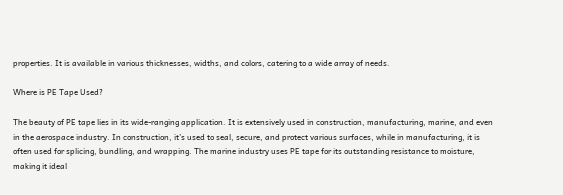properties. It is available in various thicknesses, widths, and colors, catering to a wide array of needs.

Where is PE Tape Used?

The beauty of PE tape lies in its wide-ranging application. It is extensively used in construction, manufacturing, marine, and even in the aerospace industry. In construction, it’s used to seal, secure, and protect various surfaces, while in manufacturing, it is often used for splicing, bundling, and wrapping. The marine industry uses PE tape for its outstanding resistance to moisture, making it ideal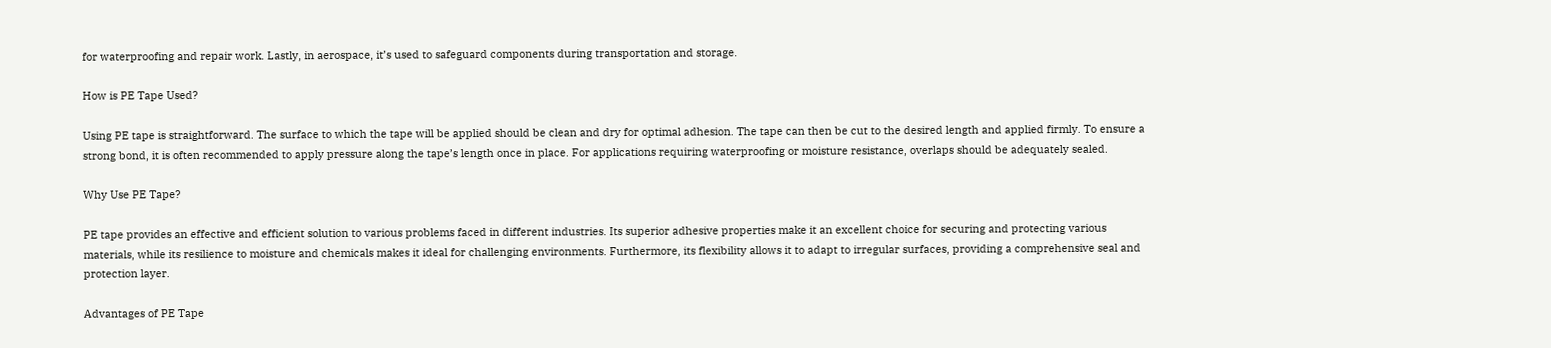for waterproofing and repair work. Lastly, in aerospace, it’s used to safeguard components during transportation and storage.

How is PE Tape Used?

Using PE tape is straightforward. The surface to which the tape will be applied should be clean and dry for optimal adhesion. The tape can then be cut to the desired length and applied firmly. To ensure a strong bond, it is often recommended to apply pressure along the tape’s length once in place. For applications requiring waterproofing or moisture resistance, overlaps should be adequately sealed.

Why Use PE Tape?

PE tape provides an effective and efficient solution to various problems faced in different industries. Its superior adhesive properties make it an excellent choice for securing and protecting various materials, while its resilience to moisture and chemicals makes it ideal for challenging environments. Furthermore, its flexibility allows it to adapt to irregular surfaces, providing a comprehensive seal and protection layer.

Advantages of PE Tape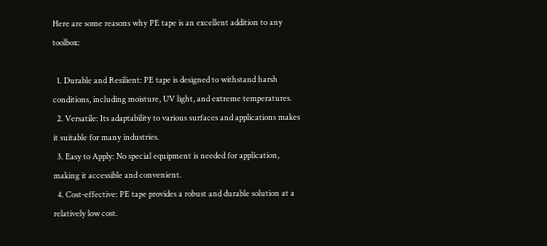Here are some reasons why PE tape is an excellent addition to any toolbox:

  1. Durable and Resilient: PE tape is designed to withstand harsh conditions, including moisture, UV light, and extreme temperatures.
  2. Versatile: Its adaptability to various surfaces and applications makes it suitable for many industries.
  3. Easy to Apply: No special equipment is needed for application, making it accessible and convenient.
  4. Cost-effective: PE tape provides a robust and durable solution at a relatively low cost.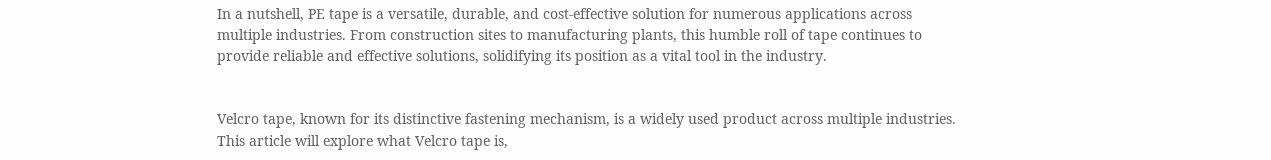In a nutshell, PE tape is a versatile, durable, and cost-effective solution for numerous applications across multiple industries. From construction sites to manufacturing plants, this humble roll of tape continues to provide reliable and effective solutions, solidifying its position as a vital tool in the industry.


Velcro tape, known for its distinctive fastening mechanism, is a widely used product across multiple industries. This article will explore what Velcro tape is,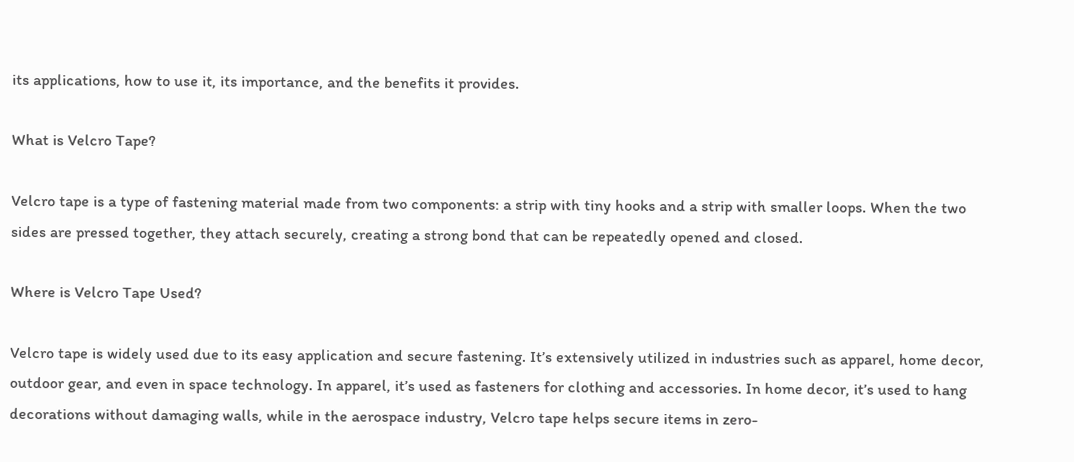its applications, how to use it, its importance, and the benefits it provides.

What is Velcro Tape?

Velcro tape is a type of fastening material made from two components: a strip with tiny hooks and a strip with smaller loops. When the two sides are pressed together, they attach securely, creating a strong bond that can be repeatedly opened and closed.

Where is Velcro Tape Used?

Velcro tape is widely used due to its easy application and secure fastening. It’s extensively utilized in industries such as apparel, home decor, outdoor gear, and even in space technology. In apparel, it’s used as fasteners for clothing and accessories. In home decor, it’s used to hang decorations without damaging walls, while in the aerospace industry, Velcro tape helps secure items in zero-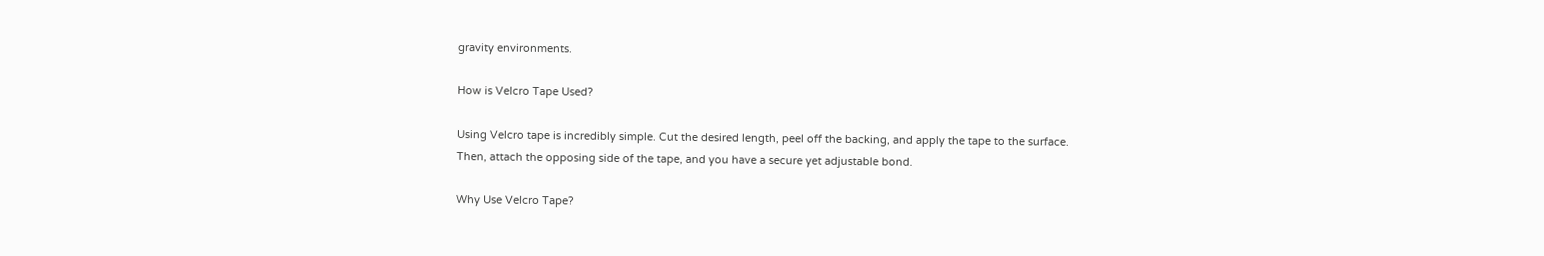gravity environments.

How is Velcro Tape Used?

Using Velcro tape is incredibly simple. Cut the desired length, peel off the backing, and apply the tape to the surface. Then, attach the opposing side of the tape, and you have a secure yet adjustable bond.

Why Use Velcro Tape?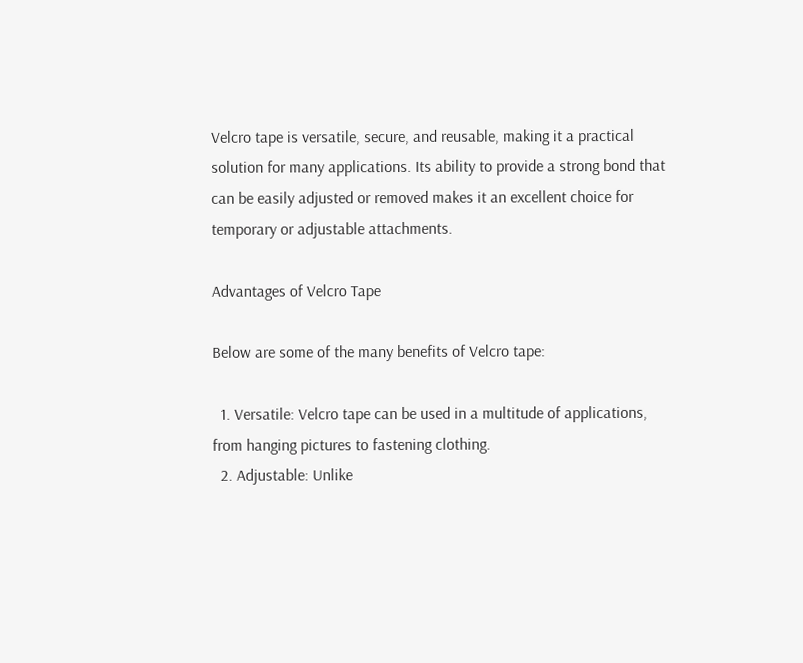Velcro tape is versatile, secure, and reusable, making it a practical solution for many applications. Its ability to provide a strong bond that can be easily adjusted or removed makes it an excellent choice for temporary or adjustable attachments.

Advantages of Velcro Tape

Below are some of the many benefits of Velcro tape:

  1. Versatile: Velcro tape can be used in a multitude of applications, from hanging pictures to fastening clothing.
  2. Adjustable: Unlike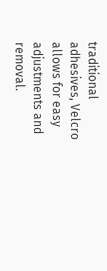traditional adhesives, Velcro allows for easy adjustments and removal.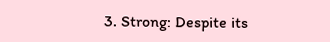3. Strong: Despite its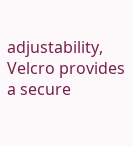adjustability, Velcro provides a secure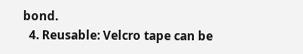bond.
  4. Reusable: Velcro tape can be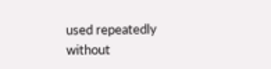used repeatedly without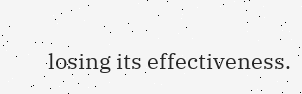losing its effectiveness.